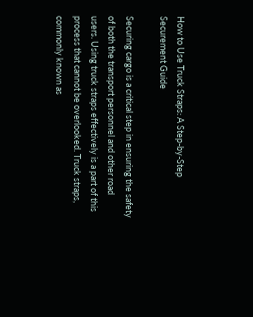How to Use Truck Straps: A Step-by-Step Securement Guide

Securing cargo is a critical step in ensuring the safety of both the transport personnel and other road users. Using truck straps effectively is a part of this process that cannot be overlooked. Truck straps, commonly known as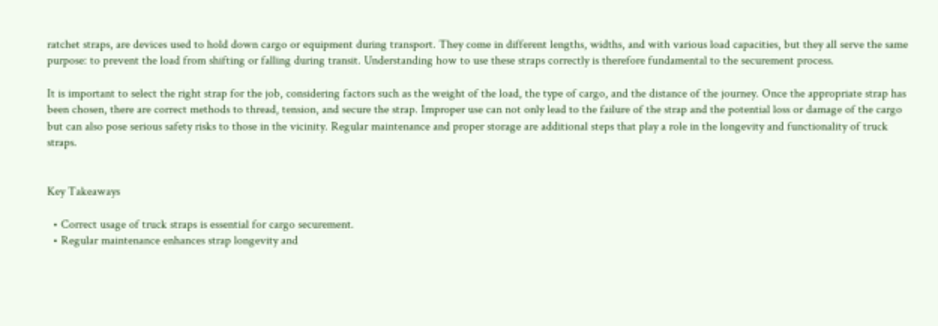ratchet straps, are devices used to hold down cargo or equipment during transport. They come in different lengths, widths, and with various load capacities, but they all serve the same purpose: to prevent the load from shifting or falling during transit. Understanding how to use these straps correctly is therefore fundamental to the securement process.

It is important to select the right strap for the job, considering factors such as the weight of the load, the type of cargo, and the distance of the journey. Once the appropriate strap has been chosen, there are correct methods to thread, tension, and secure the strap. Improper use can not only lead to the failure of the strap and the potential loss or damage of the cargo but can also pose serious safety risks to those in the vicinity. Regular maintenance and proper storage are additional steps that play a role in the longevity and functionality of truck straps.


Key Takeaways

  • Correct usage of truck straps is essential for cargo securement.
  • Regular maintenance enhances strap longevity and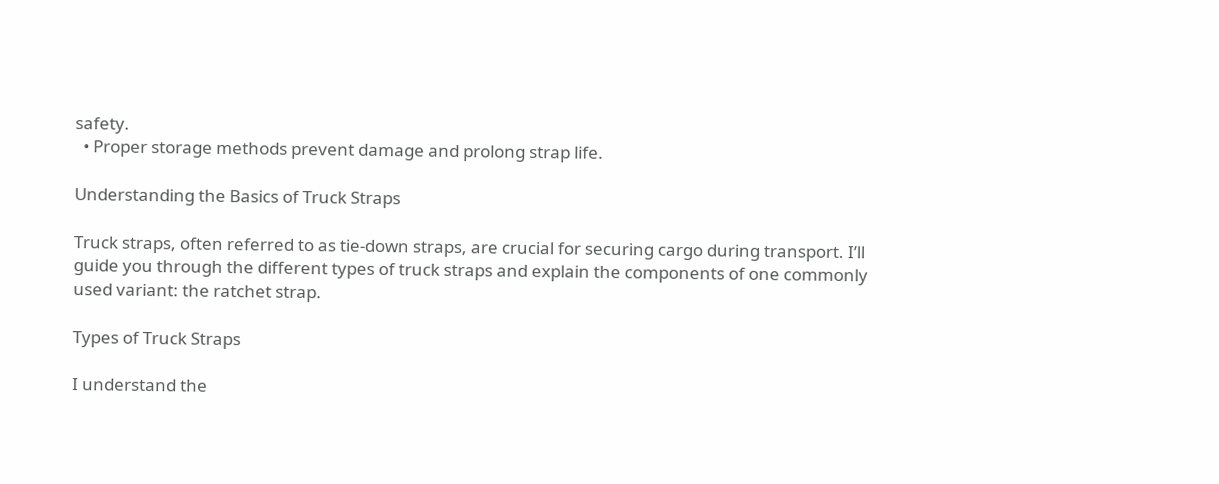safety.
  • Proper storage methods prevent damage and prolong strap life.

Understanding the Basics of Truck Straps

Truck straps, often referred to as tie-down straps, are crucial for securing cargo during transport. I’ll guide you through the different types of truck straps and explain the components of one commonly used variant: the ratchet strap.

Types of Truck Straps

I understand the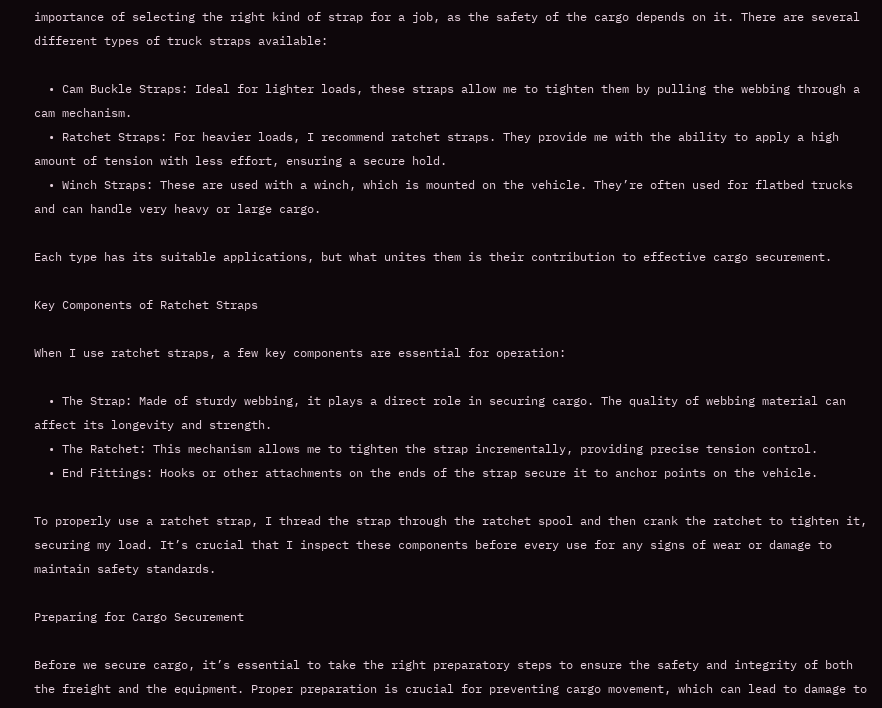importance of selecting the right kind of strap for a job, as the safety of the cargo depends on it. There are several different types of truck straps available:

  • Cam Buckle Straps: Ideal for lighter loads, these straps allow me to tighten them by pulling the webbing through a cam mechanism.
  • Ratchet Straps: For heavier loads, I recommend ratchet straps. They provide me with the ability to apply a high amount of tension with less effort, ensuring a secure hold.
  • Winch Straps: These are used with a winch, which is mounted on the vehicle. They’re often used for flatbed trucks and can handle very heavy or large cargo.

Each type has its suitable applications, but what unites them is their contribution to effective cargo securement.

Key Components of Ratchet Straps

When I use ratchet straps, a few key components are essential for operation:

  • The Strap: Made of sturdy webbing, it plays a direct role in securing cargo. The quality of webbing material can affect its longevity and strength.
  • The Ratchet: This mechanism allows me to tighten the strap incrementally, providing precise tension control.
  • End Fittings: Hooks or other attachments on the ends of the strap secure it to anchor points on the vehicle.

To properly use a ratchet strap, I thread the strap through the ratchet spool and then crank the ratchet to tighten it, securing my load. It’s crucial that I inspect these components before every use for any signs of wear or damage to maintain safety standards.

Preparing for Cargo Securement

Before we secure cargo, it’s essential to take the right preparatory steps to ensure the safety and integrity of both the freight and the equipment. Proper preparation is crucial for preventing cargo movement, which can lead to damage to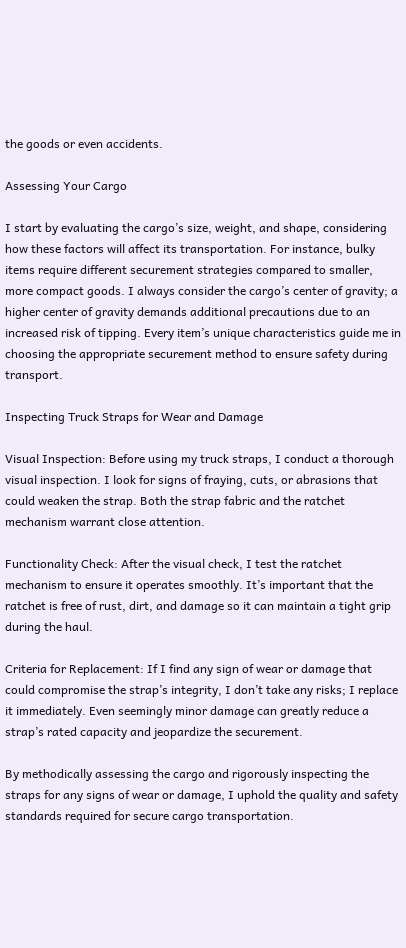the goods or even accidents.

Assessing Your Cargo

I start by evaluating the cargo’s size, weight, and shape, considering how these factors will affect its transportation. For instance, bulky items require different securement strategies compared to smaller, more compact goods. I always consider the cargo’s center of gravity; a higher center of gravity demands additional precautions due to an increased risk of tipping. Every item’s unique characteristics guide me in choosing the appropriate securement method to ensure safety during transport.

Inspecting Truck Straps for Wear and Damage

Visual Inspection: Before using my truck straps, I conduct a thorough visual inspection. I look for signs of fraying, cuts, or abrasions that could weaken the strap. Both the strap fabric and the ratchet mechanism warrant close attention.

Functionality Check: After the visual check, I test the ratchet mechanism to ensure it operates smoothly. It’s important that the ratchet is free of rust, dirt, and damage so it can maintain a tight grip during the haul.

Criteria for Replacement: If I find any sign of wear or damage that could compromise the strap’s integrity, I don’t take any risks; I replace it immediately. Even seemingly minor damage can greatly reduce a strap’s rated capacity and jeopardize the securement.

By methodically assessing the cargo and rigorously inspecting the straps for any signs of wear or damage, I uphold the quality and safety standards required for secure cargo transportation.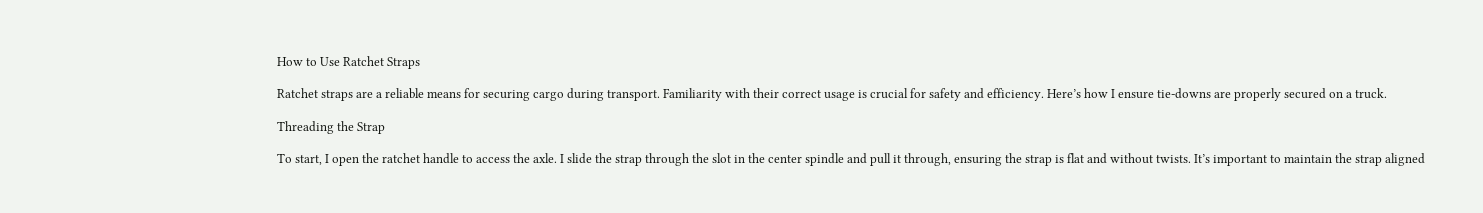How to Use Ratchet Straps

Ratchet straps are a reliable means for securing cargo during transport. Familiarity with their correct usage is crucial for safety and efficiency. Here’s how I ensure tie-downs are properly secured on a truck.

Threading the Strap

To start, I open the ratchet handle to access the axle. I slide the strap through the slot in the center spindle and pull it through, ensuring the strap is flat and without twists. It’s important to maintain the strap aligned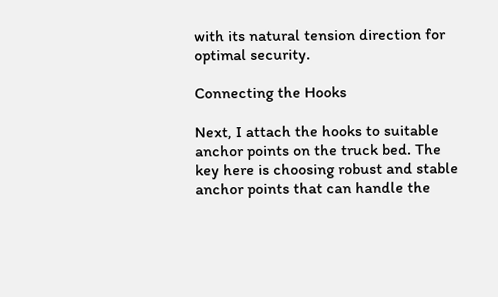with its natural tension direction for optimal security.

Connecting the Hooks

Next, I attach the hooks to suitable anchor points on the truck bed. The key here is choosing robust and stable anchor points that can handle the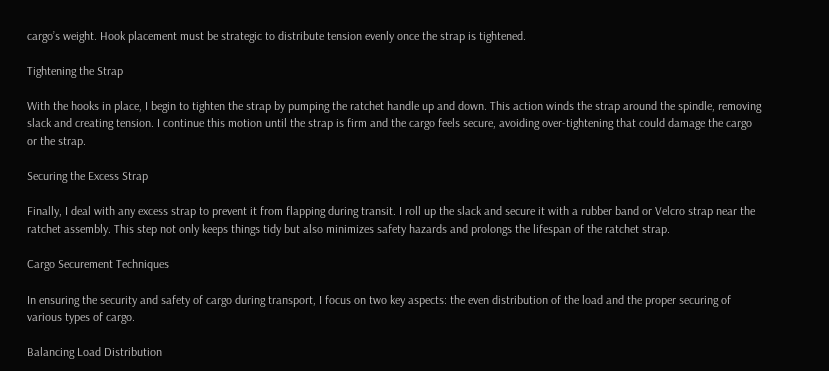cargo’s weight. Hook placement must be strategic to distribute tension evenly once the strap is tightened.

Tightening the Strap

With the hooks in place, I begin to tighten the strap by pumping the ratchet handle up and down. This action winds the strap around the spindle, removing slack and creating tension. I continue this motion until the strap is firm and the cargo feels secure, avoiding over-tightening that could damage the cargo or the strap.

Securing the Excess Strap

Finally, I deal with any excess strap to prevent it from flapping during transit. I roll up the slack and secure it with a rubber band or Velcro strap near the ratchet assembly. This step not only keeps things tidy but also minimizes safety hazards and prolongs the lifespan of the ratchet strap.

Cargo Securement Techniques

In ensuring the security and safety of cargo during transport, I focus on two key aspects: the even distribution of the load and the proper securing of various types of cargo.

Balancing Load Distribution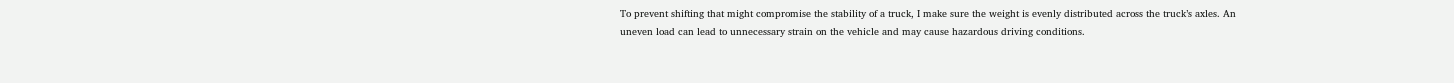To prevent shifting that might compromise the stability of a truck, I make sure the weight is evenly distributed across the truck’s axles. An uneven load can lead to unnecessary strain on the vehicle and may cause hazardous driving conditions.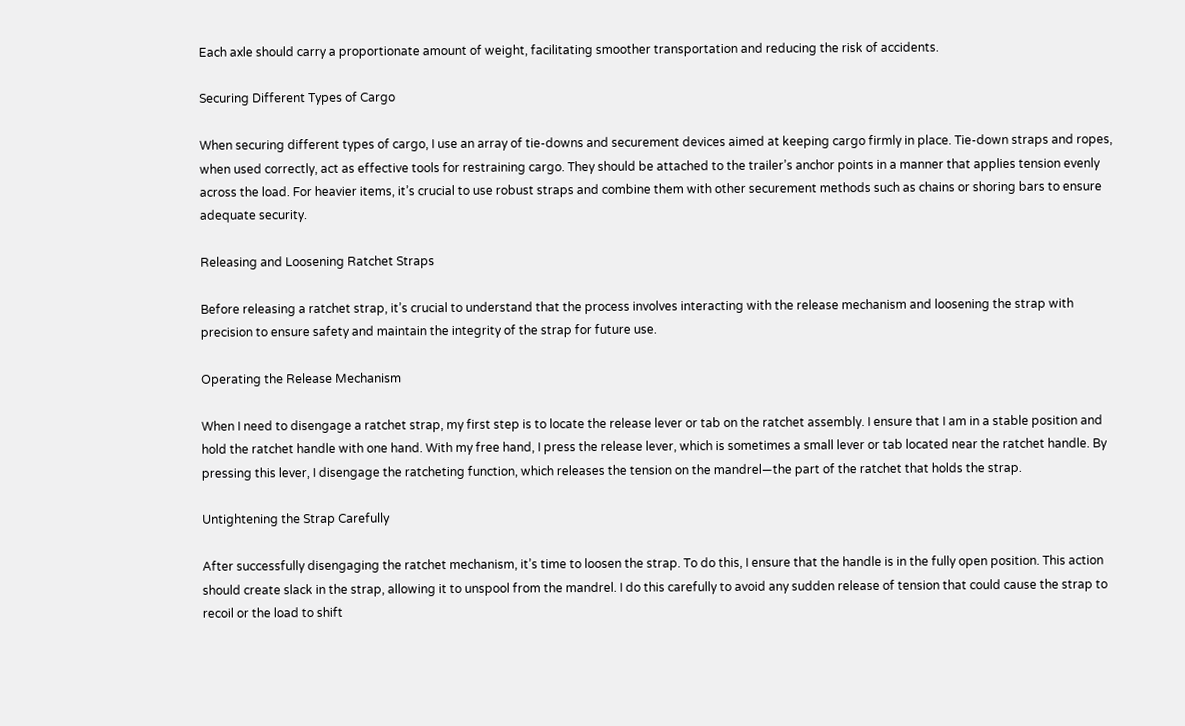Each axle should carry a proportionate amount of weight, facilitating smoother transportation and reducing the risk of accidents.

Securing Different Types of Cargo

When securing different types of cargo, I use an array of tie-downs and securement devices aimed at keeping cargo firmly in place. Tie-down straps and ropes, when used correctly, act as effective tools for restraining cargo. They should be attached to the trailer’s anchor points in a manner that applies tension evenly across the load. For heavier items, it’s crucial to use robust straps and combine them with other securement methods such as chains or shoring bars to ensure adequate security.

Releasing and Loosening Ratchet Straps

Before releasing a ratchet strap, it’s crucial to understand that the process involves interacting with the release mechanism and loosening the strap with precision to ensure safety and maintain the integrity of the strap for future use.

Operating the Release Mechanism

When I need to disengage a ratchet strap, my first step is to locate the release lever or tab on the ratchet assembly. I ensure that I am in a stable position and hold the ratchet handle with one hand. With my free hand, I press the release lever, which is sometimes a small lever or tab located near the ratchet handle. By pressing this lever, I disengage the ratcheting function, which releases the tension on the mandrel—the part of the ratchet that holds the strap.

Untightening the Strap Carefully

After successfully disengaging the ratchet mechanism, it’s time to loosen the strap. To do this, I ensure that the handle is in the fully open position. This action should create slack in the strap, allowing it to unspool from the mandrel. I do this carefully to avoid any sudden release of tension that could cause the strap to recoil or the load to shift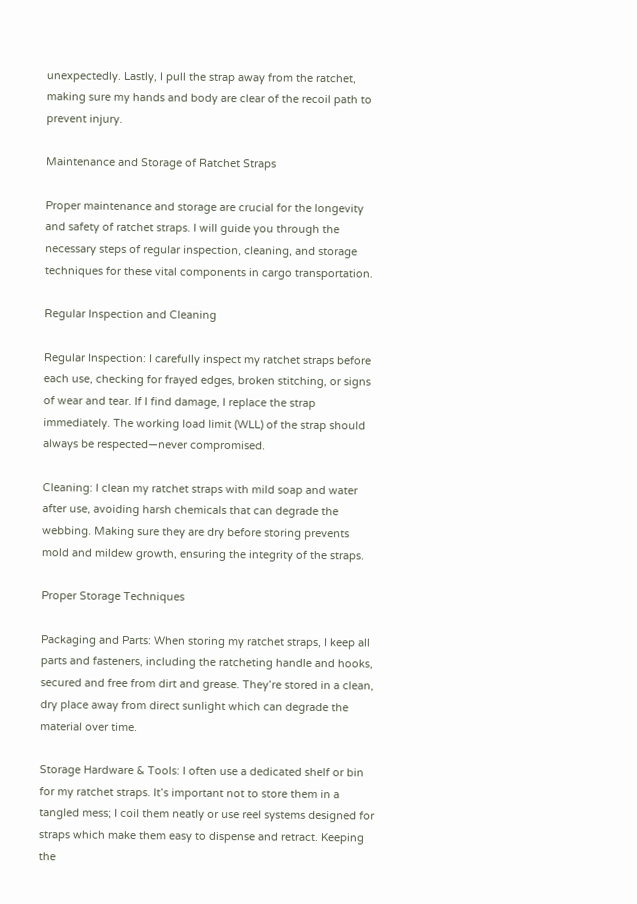unexpectedly. Lastly, I pull the strap away from the ratchet, making sure my hands and body are clear of the recoil path to prevent injury.

Maintenance and Storage of Ratchet Straps

Proper maintenance and storage are crucial for the longevity and safety of ratchet straps. I will guide you through the necessary steps of regular inspection, cleaning, and storage techniques for these vital components in cargo transportation.

Regular Inspection and Cleaning

Regular Inspection: I carefully inspect my ratchet straps before each use, checking for frayed edges, broken stitching, or signs of wear and tear. If I find damage, I replace the strap immediately. The working load limit (WLL) of the strap should always be respected—never compromised.

Cleaning: I clean my ratchet straps with mild soap and water after use, avoiding harsh chemicals that can degrade the webbing. Making sure they are dry before storing prevents mold and mildew growth, ensuring the integrity of the straps.

Proper Storage Techniques

Packaging and Parts: When storing my ratchet straps, I keep all parts and fasteners, including the ratcheting handle and hooks, secured and free from dirt and grease. They’re stored in a clean, dry place away from direct sunlight which can degrade the material over time.

Storage Hardware & Tools: I often use a dedicated shelf or bin for my ratchet straps. It’s important not to store them in a tangled mess; I coil them neatly or use reel systems designed for straps which make them easy to dispense and retract. Keeping the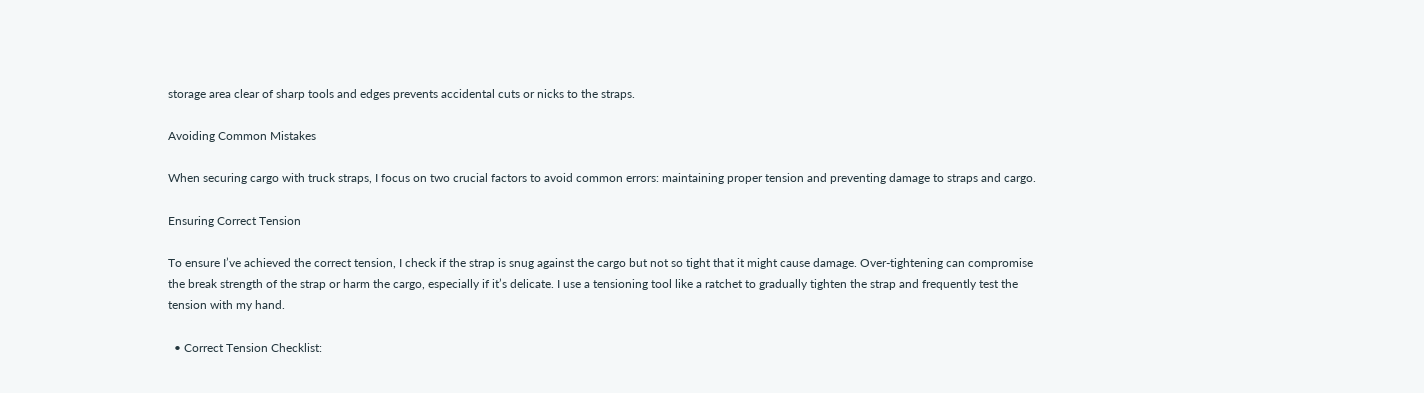storage area clear of sharp tools and edges prevents accidental cuts or nicks to the straps.

Avoiding Common Mistakes

When securing cargo with truck straps, I focus on two crucial factors to avoid common errors: maintaining proper tension and preventing damage to straps and cargo.

Ensuring Correct Tension

To ensure I’ve achieved the correct tension, I check if the strap is snug against the cargo but not so tight that it might cause damage. Over-tightening can compromise the break strength of the strap or harm the cargo, especially if it’s delicate. I use a tensioning tool like a ratchet to gradually tighten the strap and frequently test the tension with my hand.

  • Correct Tension Checklist: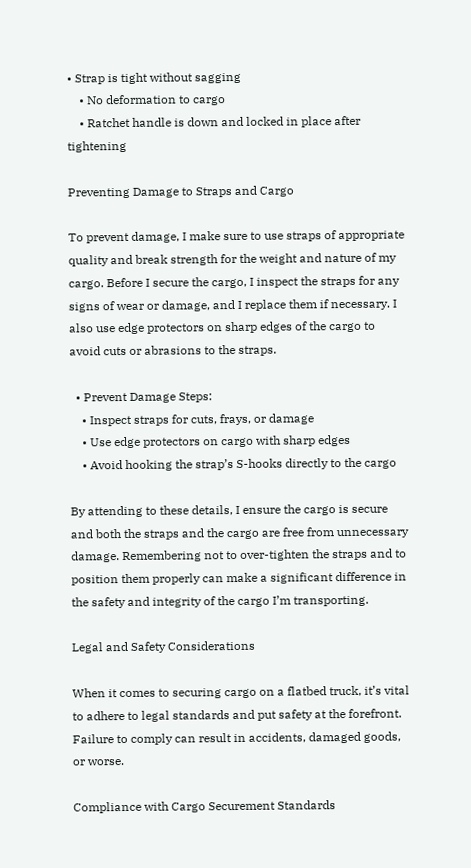• Strap is tight without sagging
    • No deformation to cargo
    • Ratchet handle is down and locked in place after tightening

Preventing Damage to Straps and Cargo

To prevent damage, I make sure to use straps of appropriate quality and break strength for the weight and nature of my cargo. Before I secure the cargo, I inspect the straps for any signs of wear or damage, and I replace them if necessary. I also use edge protectors on sharp edges of the cargo to avoid cuts or abrasions to the straps.

  • Prevent Damage Steps:
    • Inspect straps for cuts, frays, or damage
    • Use edge protectors on cargo with sharp edges
    • Avoid hooking the strap’s S-hooks directly to the cargo

By attending to these details, I ensure the cargo is secure and both the straps and the cargo are free from unnecessary damage. Remembering not to over-tighten the straps and to position them properly can make a significant difference in the safety and integrity of the cargo I’m transporting.

Legal and Safety Considerations

When it comes to securing cargo on a flatbed truck, it’s vital to adhere to legal standards and put safety at the forefront. Failure to comply can result in accidents, damaged goods, or worse.

Compliance with Cargo Securement Standards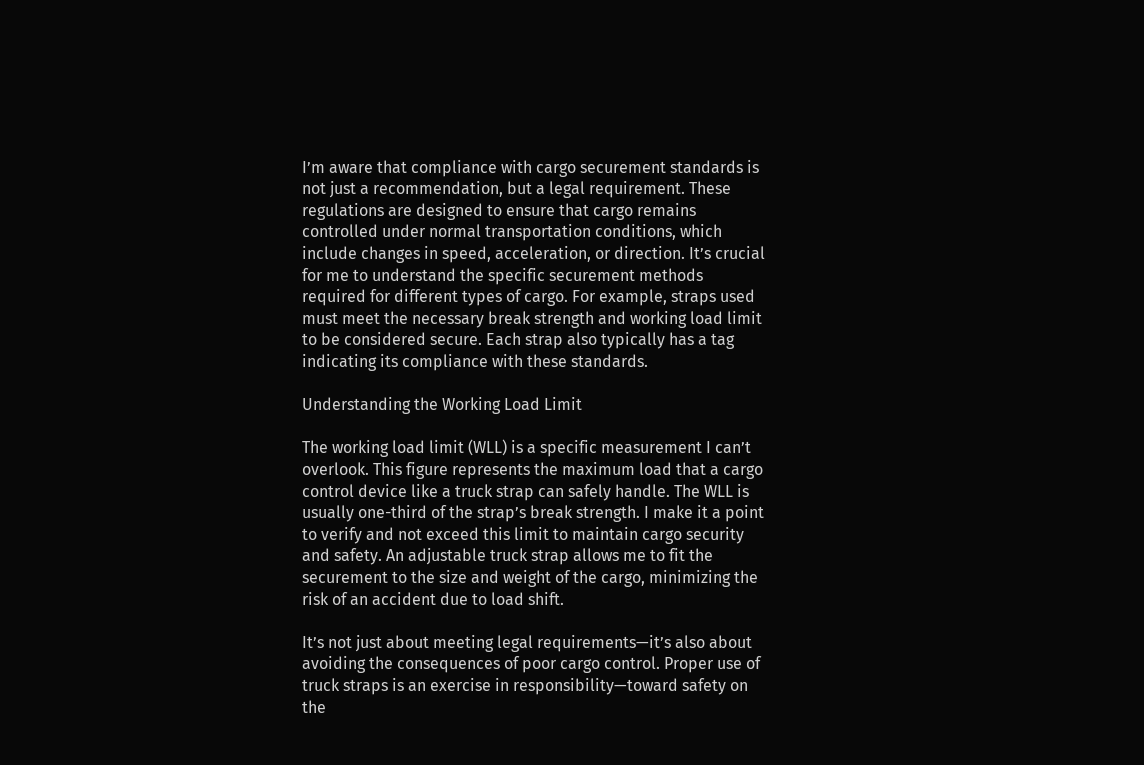I’m aware that compliance with cargo securement standards is not just a recommendation, but a legal requirement. These regulations are designed to ensure that cargo remains controlled under normal transportation conditions, which include changes in speed, acceleration, or direction. It’s crucial for me to understand the specific securement methods required for different types of cargo. For example, straps used must meet the necessary break strength and working load limit to be considered secure. Each strap also typically has a tag indicating its compliance with these standards.

Understanding the Working Load Limit

The working load limit (WLL) is a specific measurement I can’t overlook. This figure represents the maximum load that a cargo control device like a truck strap can safely handle. The WLL is usually one-third of the strap’s break strength. I make it a point to verify and not exceed this limit to maintain cargo security and safety. An adjustable truck strap allows me to fit the securement to the size and weight of the cargo, minimizing the risk of an accident due to load shift.

It’s not just about meeting legal requirements—it’s also about avoiding the consequences of poor cargo control. Proper use of truck straps is an exercise in responsibility—toward safety on the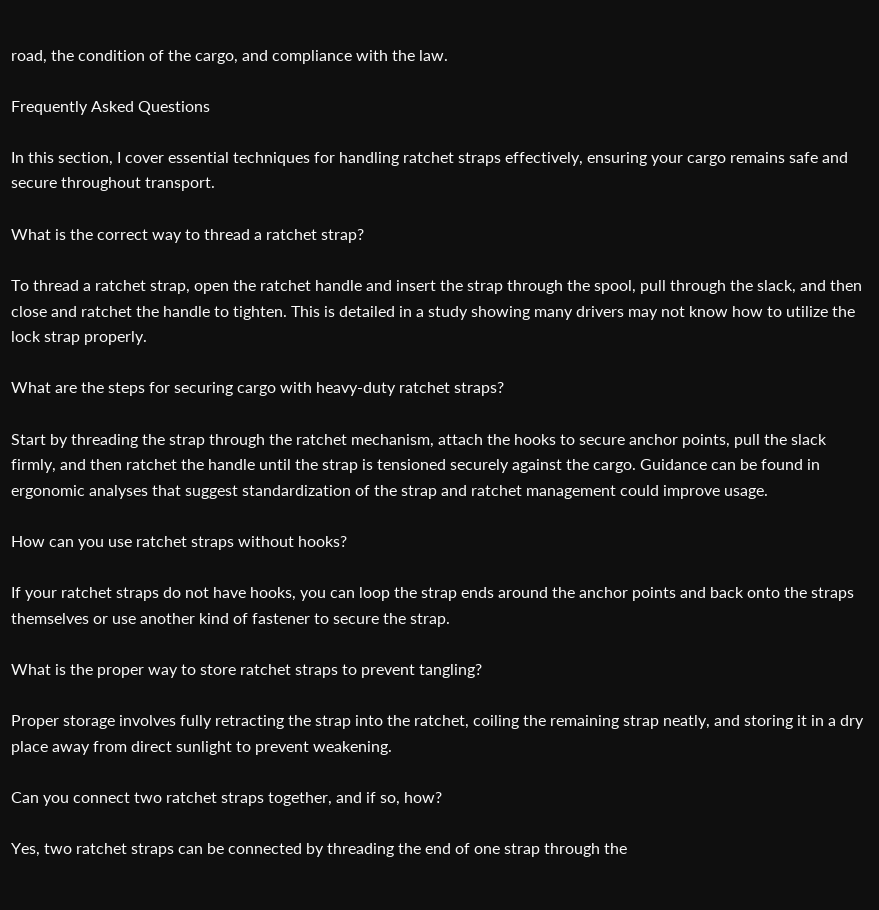road, the condition of the cargo, and compliance with the law.

Frequently Asked Questions

In this section, I cover essential techniques for handling ratchet straps effectively, ensuring your cargo remains safe and secure throughout transport.

What is the correct way to thread a ratchet strap?

To thread a ratchet strap, open the ratchet handle and insert the strap through the spool, pull through the slack, and then close and ratchet the handle to tighten. This is detailed in a study showing many drivers may not know how to utilize the lock strap properly.

What are the steps for securing cargo with heavy-duty ratchet straps?

Start by threading the strap through the ratchet mechanism, attach the hooks to secure anchor points, pull the slack firmly, and then ratchet the handle until the strap is tensioned securely against the cargo. Guidance can be found in ergonomic analyses that suggest standardization of the strap and ratchet management could improve usage.

How can you use ratchet straps without hooks?

If your ratchet straps do not have hooks, you can loop the strap ends around the anchor points and back onto the straps themselves or use another kind of fastener to secure the strap.

What is the proper way to store ratchet straps to prevent tangling?

Proper storage involves fully retracting the strap into the ratchet, coiling the remaining strap neatly, and storing it in a dry place away from direct sunlight to prevent weakening.

Can you connect two ratchet straps together, and if so, how?

Yes, two ratchet straps can be connected by threading the end of one strap through the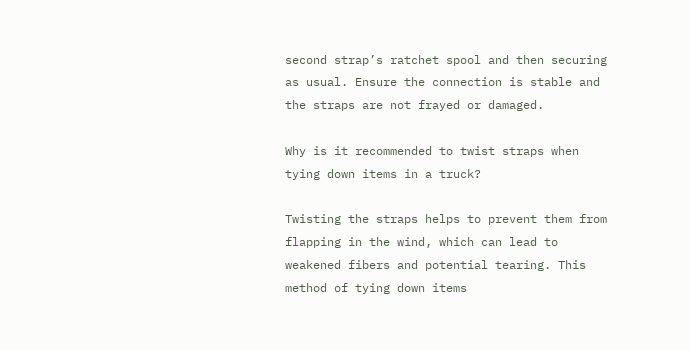second strap’s ratchet spool and then securing as usual. Ensure the connection is stable and the straps are not frayed or damaged.

Why is it recommended to twist straps when tying down items in a truck?

Twisting the straps helps to prevent them from flapping in the wind, which can lead to weakened fibers and potential tearing. This method of tying down items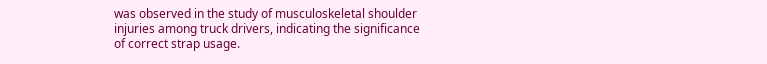was observed in the study of musculoskeletal shoulder injuries among truck drivers, indicating the significance of correct strap usage.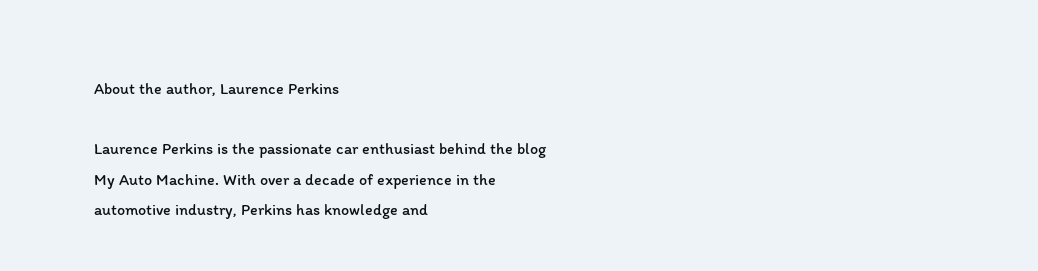About the author, Laurence Perkins

Laurence Perkins is the passionate car enthusiast behind the blog My Auto Machine. With over a decade of experience in the automotive industry, Perkins has knowledge and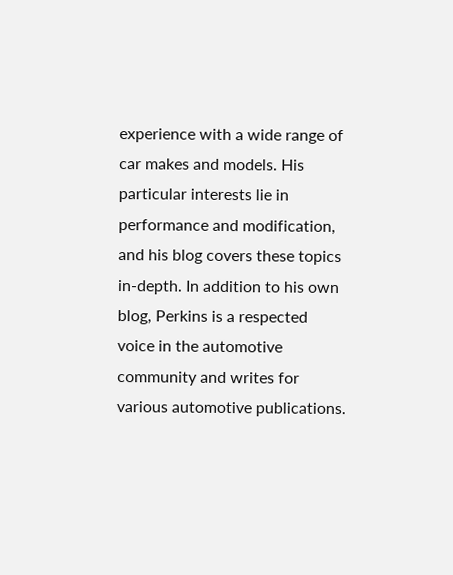experience with a wide range of car makes and models. His particular interests lie in performance and modification, and his blog covers these topics in-depth. In addition to his own blog, Perkins is a respected voice in the automotive community and writes for various automotive publications.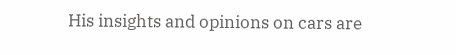His insights and opinions on cars are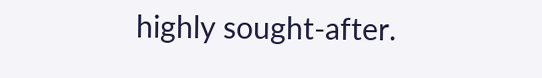highly sought-after.